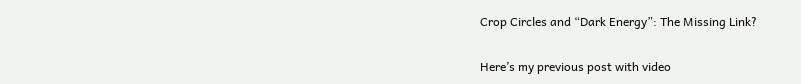Crop Circles and “Dark Energy”: The Missing Link?


Here’s my previous post with video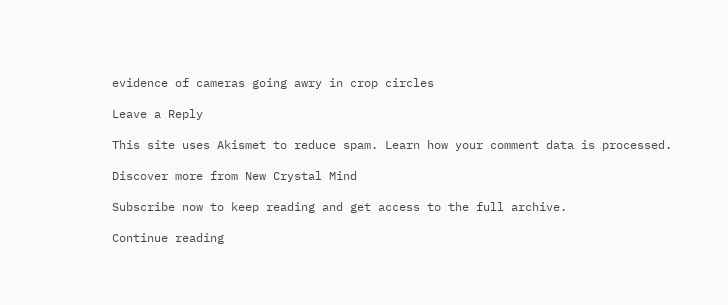evidence of cameras going awry in crop circles

Leave a Reply

This site uses Akismet to reduce spam. Learn how your comment data is processed.

Discover more from New Crystal Mind

Subscribe now to keep reading and get access to the full archive.

Continue reading